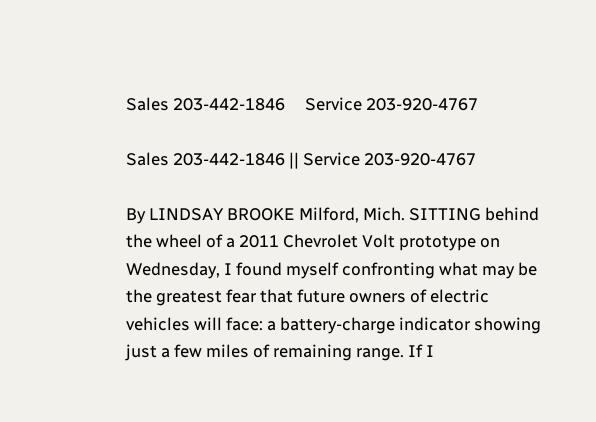Sales 203-442-1846     Service 203-920-4767

Sales 203-442-1846 || Service 203-920-4767

By LINDSAY BROOKE Milford, Mich. SITTING behind the wheel of a 2011 Chevrolet Volt prototype on Wednesday, I found myself confronting what may be the greatest fear that future owners of electric vehicles will face: a battery-charge indicator showing just a few miles of remaining range. If I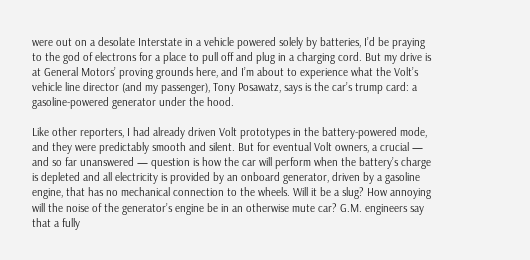were out on a desolate Interstate in a vehicle powered solely by batteries, I’d be praying to the god of electrons for a place to pull off and plug in a charging cord. But my drive is at General Motors’ proving grounds here, and I’m about to experience what the Volt’s vehicle line director (and my passenger), Tony Posawatz, says is the car’s trump card: a gasoline-powered generator under the hood.

Like other reporters, I had already driven Volt prototypes in the battery-powered mode, and they were predictably smooth and silent. But for eventual Volt owners, a crucial — and so far unanswered — question is how the car will perform when the battery’s charge is depleted and all electricity is provided by an onboard generator, driven by a gasoline engine, that has no mechanical connection to the wheels. Will it be a slug? How annoying will the noise of the generator’s engine be in an otherwise mute car? G.M. engineers say that a fully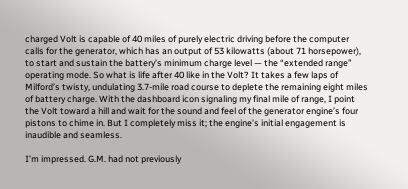charged Volt is capable of 40 miles of purely electric driving before the computer calls for the generator, which has an output of 53 kilowatts (about 71 horsepower), to start and sustain the battery’s minimum charge level — the “extended range” operating mode. So what is life after 40 like in the Volt? It takes a few laps of Milford’s twisty, undulating 3.7-mile road course to deplete the remaining eight miles of battery charge. With the dashboard icon signaling my final mile of range, I point the Volt toward a hill and wait for the sound and feel of the generator engine’s four pistons to chime in. But I completely miss it; the engine’s initial engagement is inaudible and seamless.

I’m impressed. G.M. had not previously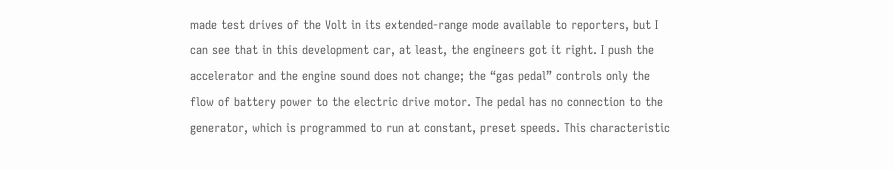made test drives of the Volt in its extended-range mode available to reporters, but I can see that in this development car, at least, the engineers got it right. I push the accelerator and the engine sound does not change; the “gas pedal” controls only the flow of battery power to the electric drive motor. The pedal has no connection to the generator, which is programmed to run at constant, preset speeds. This characteristic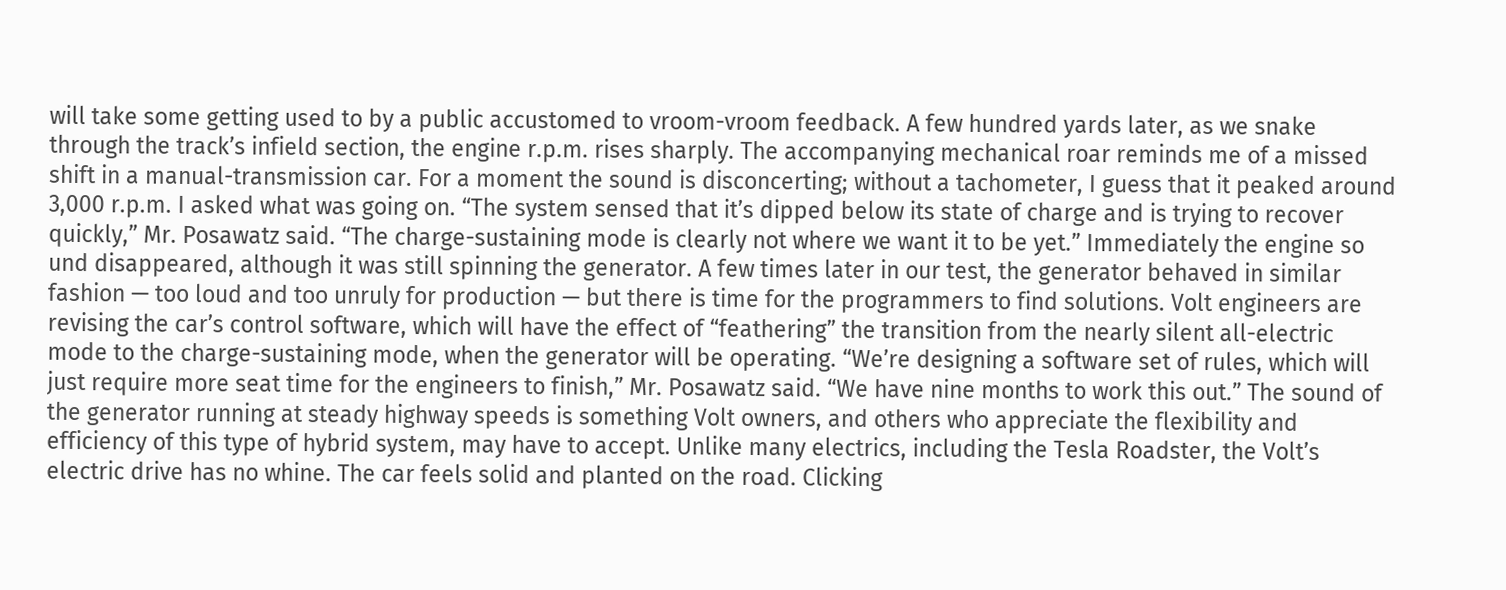will take some getting used to by a public accustomed to vroom-vroom feedback. A few hundred yards later, as we snake through the track’s infield section, the engine r.p.m. rises sharply. The accompanying mechanical roar reminds me of a missed shift in a manual-transmission car. For a moment the sound is disconcerting; without a tachometer, I guess that it peaked around 3,000 r.p.m. I asked what was going on. “The system sensed that it’s dipped below its state of charge and is trying to recover quickly,” Mr. Posawatz said. “The charge-sustaining mode is clearly not where we want it to be yet.” Immediately the engine so und disappeared, although it was still spinning the generator. A few times later in our test, the generator behaved in similar fashion — too loud and too unruly for production — but there is time for the programmers to find solutions. Volt engineers are revising the car’s control software, which will have the effect of “feathering” the transition from the nearly silent all-electric mode to the charge-sustaining mode, when the generator will be operating. “We’re designing a software set of rules, which will just require more seat time for the engineers to finish,” Mr. Posawatz said. “We have nine months to work this out.” The sound of the generator running at steady highway speeds is something Volt owners, and others who appreciate the flexibility and efficiency of this type of hybrid system, may have to accept. Unlike many electrics, including the Tesla Roadster, the Volt’s electric drive has no whine. The car feels solid and planted on the road. Clicking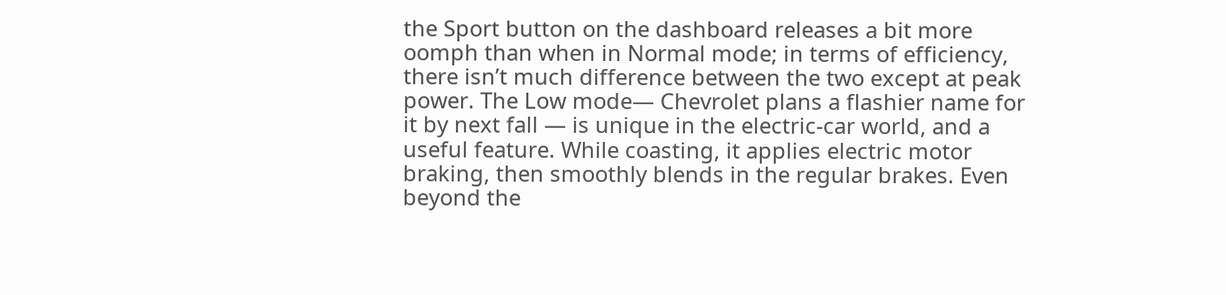the Sport button on the dashboard releases a bit more oomph than when in Normal mode; in terms of efficiency, there isn’t much difference between the two except at peak power. The Low mode— Chevrolet plans a flashier name for it by next fall — is unique in the electric-car world, and a useful feature. While coasting, it applies electric motor braking, then smoothly blends in the regular brakes. Even beyond the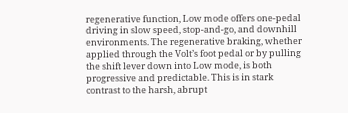regenerative function, Low mode offers one-pedal driving in slow speed, stop-and-go, and downhill environments. The regenerative braking, whether applied through the Volt’s foot pedal or by pulling the shift lever down into Low mode, is both progressive and predictable. This is in stark contrast to the harsh, abrupt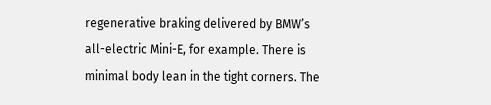regenerative braking delivered by BMW’s all-electric Mini-E, for example. There is minimal body lean in the tight corners. The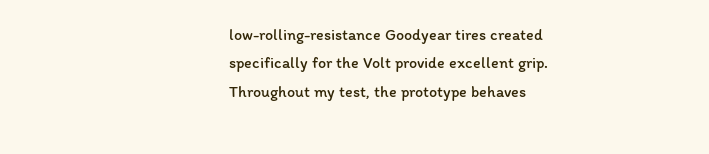low-rolling-resistance Goodyear tires created specifically for the Volt provide excellent grip. Throughout my test, the prototype behaves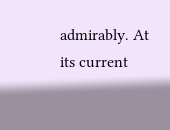admirably. At its current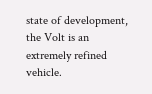state of development, the Volt is an extremely refined vehicle.